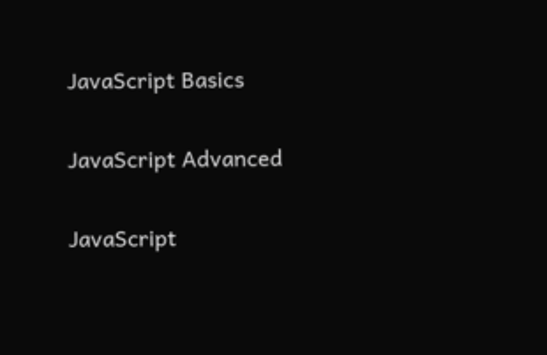JavaScript Basics

JavaScript Advanced

JavaScript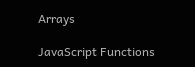Arrays

JavaScript Functions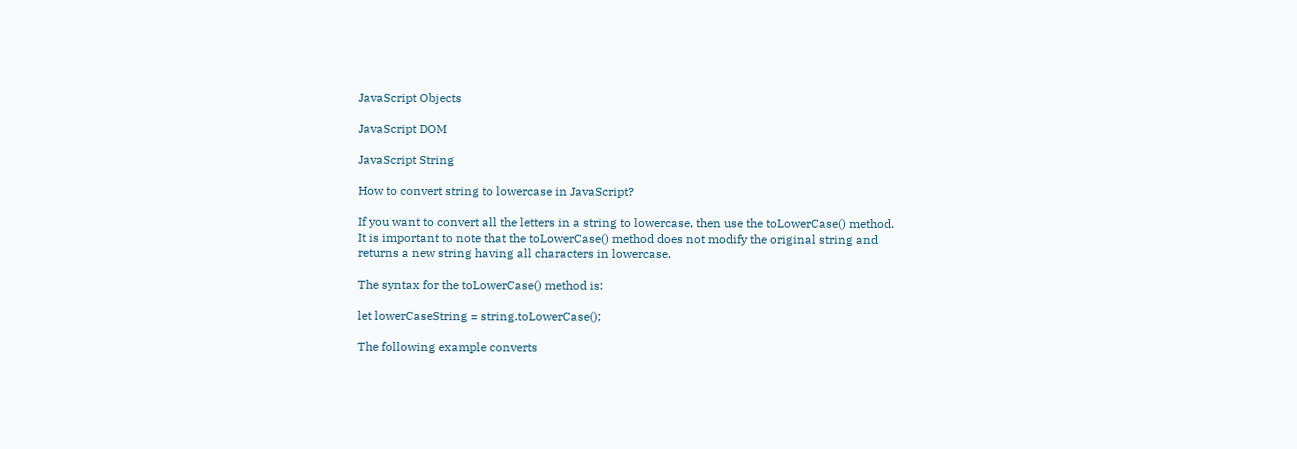JavaScript Objects

JavaScript DOM

JavaScript String

How to convert string to lowercase in JavaScript?

If you want to convert all the letters in a string to lowercase, then use the toLowerCase() method. It is important to note that the toLowerCase() method does not modify the original string and returns a new string having all characters in lowercase.

The syntax for the toLowerCase() method is:

let lowerCaseString = string.toLowerCase();

The following example converts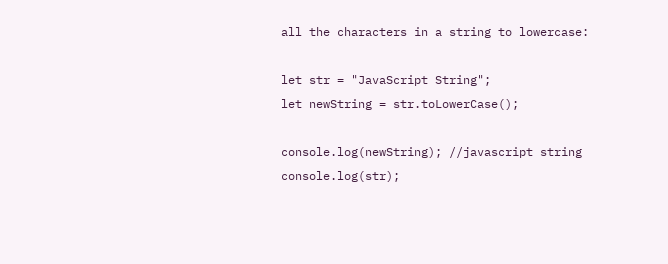all the characters in a string to lowercase:

let str = "JavaScript String";
let newString = str.toLowerCase();

console.log(newString); //javascript string
console.log(str);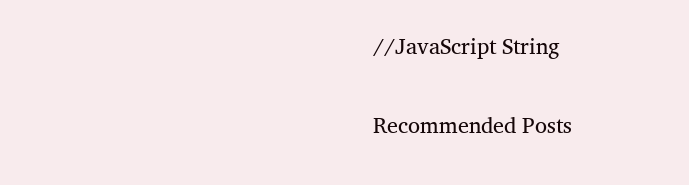//JavaScript String

Recommended Posts